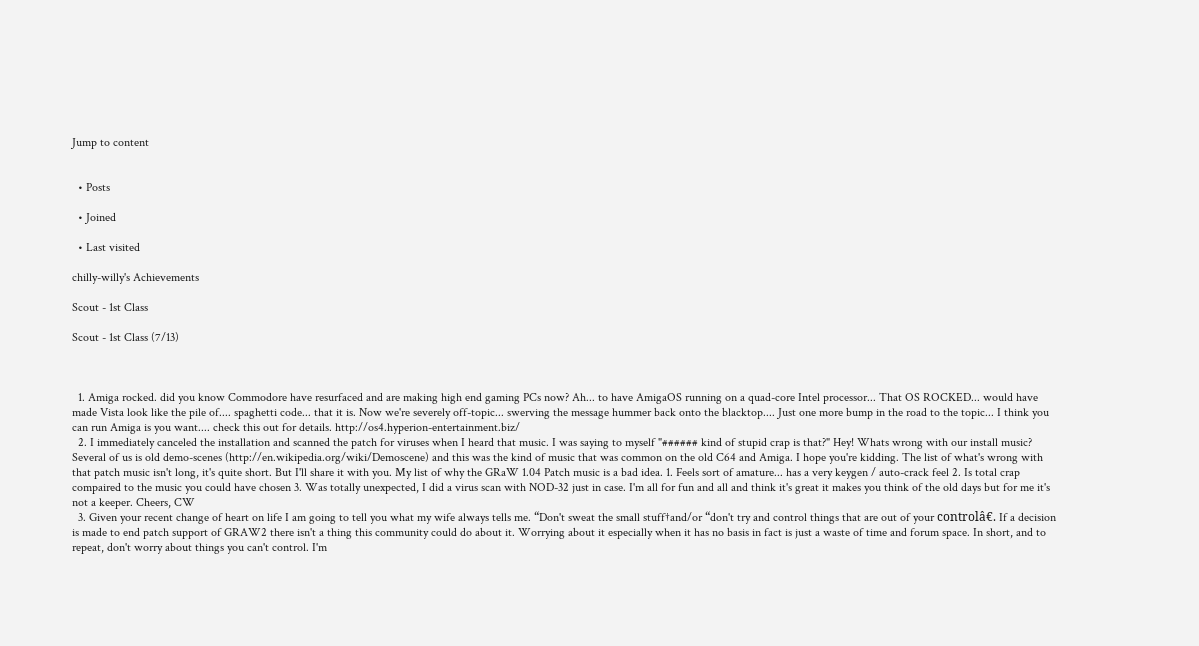Jump to content


  • Posts

  • Joined

  • Last visited

chilly-willy's Achievements

Scout - 1st Class

Scout - 1st Class (7/13)



  1. Amiga rocked. did you know Commodore have resurfaced and are making high end gaming PCs now? Ah... to have AmigaOS running on a quad-core Intel processor... That OS ROCKED... would have made Vista look like the pile of.... spaghetti code... that it is. Now we're severely off-topic... swerving the message hummer back onto the blacktop.... Just one more bump in the road to the topic... I think you can run Amiga is you want.... check this out for details. http://os4.hyperion-entertainment.biz/
  2. I immediately canceled the installation and scanned the patch for viruses when I heard that music. I was saying to myself "###### kind of stupid crap is that?" Hey! Whats wrong with our install music? Several of us is old demo-scenes (http://en.wikipedia.org/wiki/Demoscene) and this was the kind of music that was common on the old C64 and Amiga. I hope you're kidding. The list of what's wrong with that patch music isn't long, it's quite short. But I'll share it with you. My list of why the GRaW 1.04 Patch music is a bad idea. 1. Feels sort of amature... has a very keygen / auto-crack feel 2. Is total crap compaired to the music you could have chosen 3. Was totally unexpected, I did a virus scan with NOD-32 just in case. I'm all for fun and all and think it's great it makes you think of the old days but for me it's not a keeper. Cheers, CW
  3. Given your recent change of heart on life I am going to tell you what my wife always tells me. “Don't sweat the small stuff†and/or “don't try and control things that are out of your controlâ€. If a decision is made to end patch support of GRAW2 there isn't a thing this community could do about it. Worrying about it especially when it has no basis in fact is just a waste of time and forum space. In short, and to repeat, don't worry about things you can't control. I'm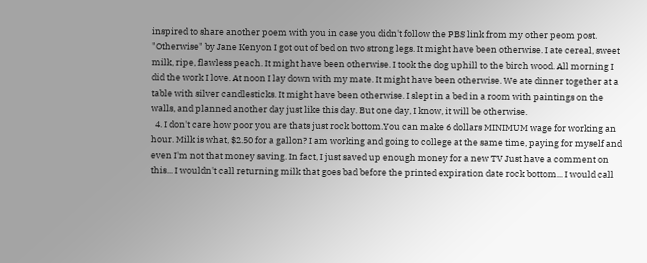inspired to share another poem with you in case you didn't follow the PBS link from my other peom post. "Otherwise" by Jane Kenyon I got out of bed on two strong legs. It might have been otherwise. I ate cereal, sweet milk, ripe, flawless peach. It might have been otherwise. I took the dog uphill to the birch wood. All morning I did the work I love. At noon I lay down with my mate. It might have been otherwise. We ate dinner together at a table with silver candlesticks. It might have been otherwise. I slept in a bed in a room with paintings on the walls, and planned another day just like this day. But one day, I know, it will be otherwise.
  4. I don't care how poor you are thats just rock bottom.You can make 6 dollars MINIMUM wage for working an hour. Milk is what, $2.50 for a gallon? I am working and going to college at the same time, paying for myself and even I'm not that money saving. In fact, I just saved up enough money for a new TV Just have a comment on this... I wouldn't call returning milk that goes bad before the printed expiration date rock bottom... I would call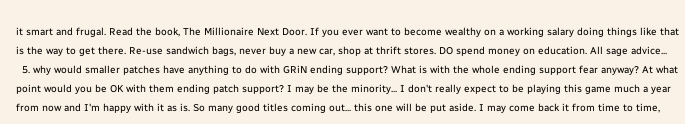it smart and frugal. Read the book, The Millionaire Next Door. If you ever want to become wealthy on a working salary doing things like that is the way to get there. Re-use sandwich bags, never buy a new car, shop at thrift stores. DO spend money on education. All sage advice...
  5. why would smaller patches have anything to do with GRiN ending support? What is with the whole ending support fear anyway? At what point would you be OK with them ending patch support? I may be the minority... I don't really expect to be playing this game much a year from now and I'm happy with it as is. So many good titles coming out... this one will be put aside. I may come back it from time to time,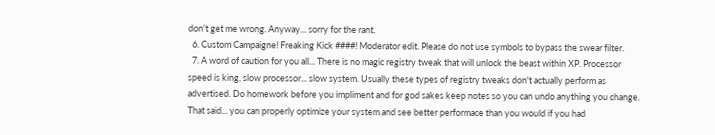don't get me wrong. Anyway... sorry for the rant.
  6. Custom Campaigne! Freaking Kick ####! Moderator edit. Please do not use symbols to bypass the swear filter.
  7. A word of caution for you all... There is no magic registry tweak that will unlock the beast within XP. Processor speed is king, slow processor... slow system. Usually these types of registry tweaks don't actually perform as advertised. Do homework before you impliment and for god sakes keep notes so you can undo anything you change. That said... you can properly optimize your system and see better performace than you would if you had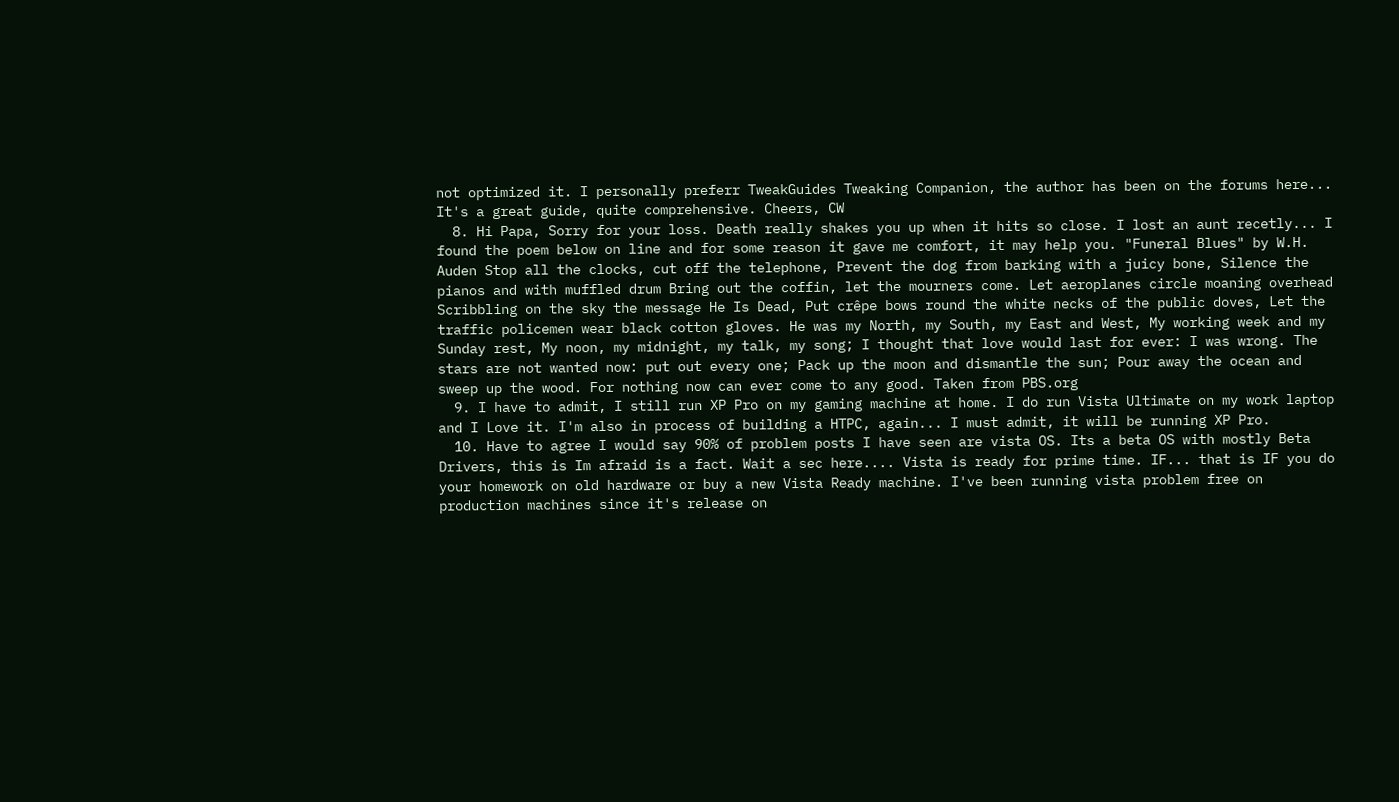not optimized it. I personally preferr TweakGuides Tweaking Companion, the author has been on the forums here... It's a great guide, quite comprehensive. Cheers, CW
  8. Hi Papa, Sorry for your loss. Death really shakes you up when it hits so close. I lost an aunt recetly... I found the poem below on line and for some reason it gave me comfort, it may help you. "Funeral Blues" by W.H. Auden Stop all the clocks, cut off the telephone, Prevent the dog from barking with a juicy bone, Silence the pianos and with muffled drum Bring out the coffin, let the mourners come. Let aeroplanes circle moaning overhead Scribbling on the sky the message He Is Dead, Put crêpe bows round the white necks of the public doves, Let the traffic policemen wear black cotton gloves. He was my North, my South, my East and West, My working week and my Sunday rest, My noon, my midnight, my talk, my song; I thought that love would last for ever: I was wrong. The stars are not wanted now: put out every one; Pack up the moon and dismantle the sun; Pour away the ocean and sweep up the wood. For nothing now can ever come to any good. Taken from PBS.org
  9. I have to admit, I still run XP Pro on my gaming machine at home. I do run Vista Ultimate on my work laptop and I Love it. I'm also in process of building a HTPC, again... I must admit, it will be running XP Pro.
  10. Have to agree I would say 90% of problem posts I have seen are vista OS. Its a beta OS with mostly Beta Drivers, this is Im afraid is a fact. Wait a sec here.... Vista is ready for prime time. IF... that is IF you do your homework on old hardware or buy a new Vista Ready machine. I've been running vista problem free on production machines since it's release on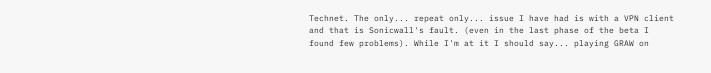Technet. The only... repeat only... issue I have had is with a VPN client and that is Sonicwall's fault. (even in the last phase of the beta I found few problems). While I'm at it I should say... playing GRAW on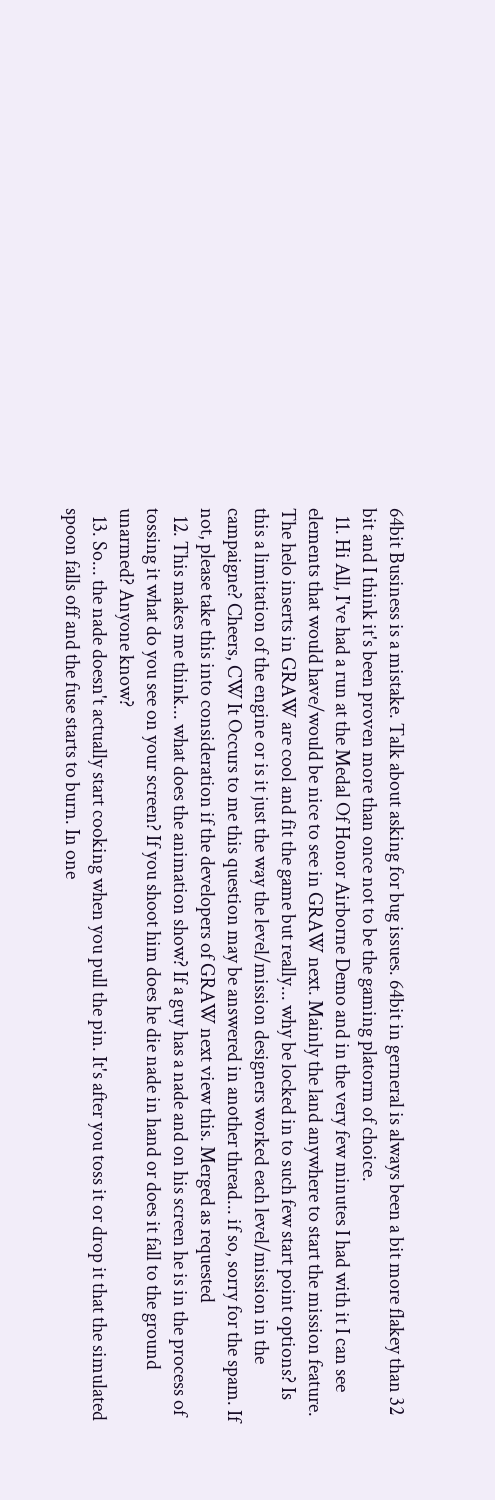64bit Business is a mistake. Talk about asking for bug issues. 64bit in gerneral is always been a bit more flakey than 32 bit and I think it's been proven more than once not to be the gaming platorm of choice.
  11. Hi All, I've had a run at the Medal Of Honor Airborne Demo and in the very few minutes I had with it I can see elements that would have/would be nice to see in GRAW next. Mainly the land anywhere to start the mission feature. The helo inserts in GRAW are cool and fit the game but really... why be locked in to such few start point options? Is this a limitation of the engine or is it just the way the level/mission designers worked each level/mission in the campaigne? Cheers, CW It Occurs to me this question may be answered in another thread... if so, sorry for the spam. If not, please take this into consideration if the developers of GRAW next view this. Merged as requested
  12. This makes me think... what does the animation show? If a guy has a nade and on his screen he is in the process of tossing it what do you see on your screen? If you shoot him does he die nade in hand or does it fall to the ground unarmed? Anyone know?
  13. So... the nade doesn't actually start cooking when you pull the pin. It's after you toss it or drop it that the simulated spoon falls off and the fuse starts to burn. In one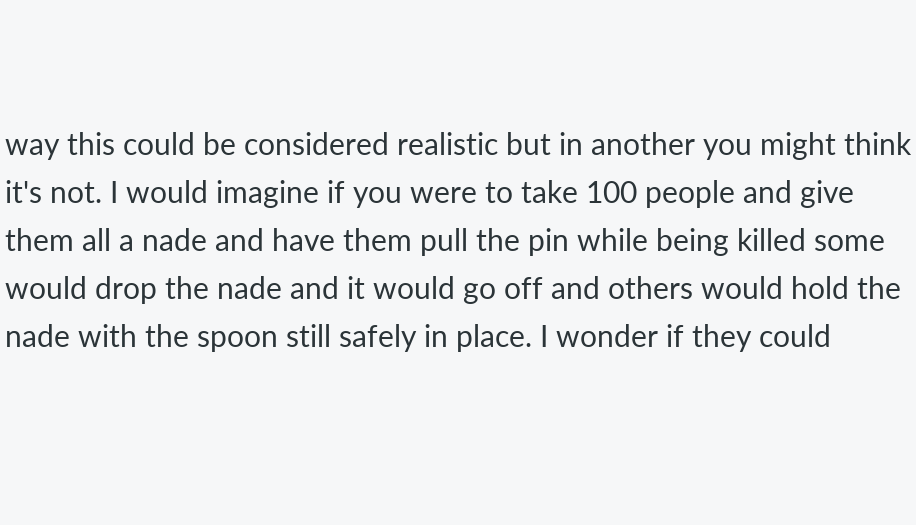way this could be considered realistic but in another you might think it's not. I would imagine if you were to take 100 people and give them all a nade and have them pull the pin while being killed some would drop the nade and it would go off and others would hold the nade with the spoon still safely in place. I wonder if they could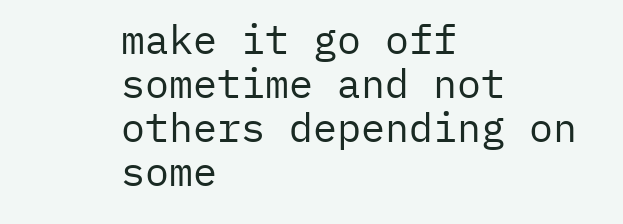make it go off sometime and not others depending on some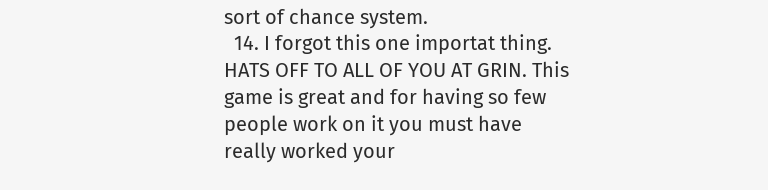sort of chance system.
  14. I forgot this one importat thing. HATS OFF TO ALL OF YOU AT GRIN. This game is great and for having so few people work on it you must have really worked your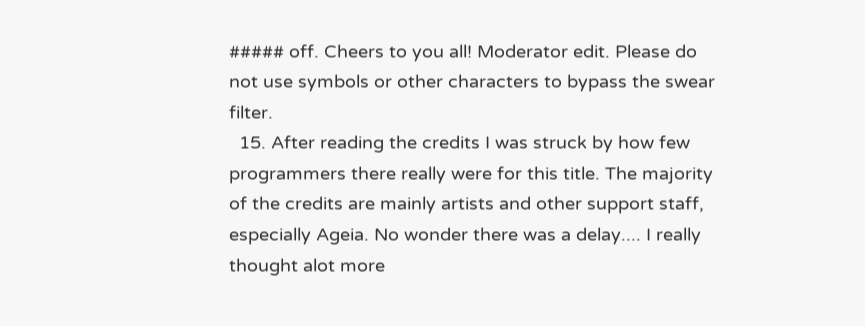##### off. Cheers to you all! Moderator edit. Please do not use symbols or other characters to bypass the swear filter.
  15. After reading the credits I was struck by how few programmers there really were for this title. The majority of the credits are mainly artists and other support staff, especially Ageia. No wonder there was a delay.... I really thought alot more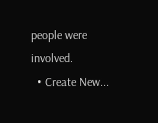people were involved.
  • Create New...